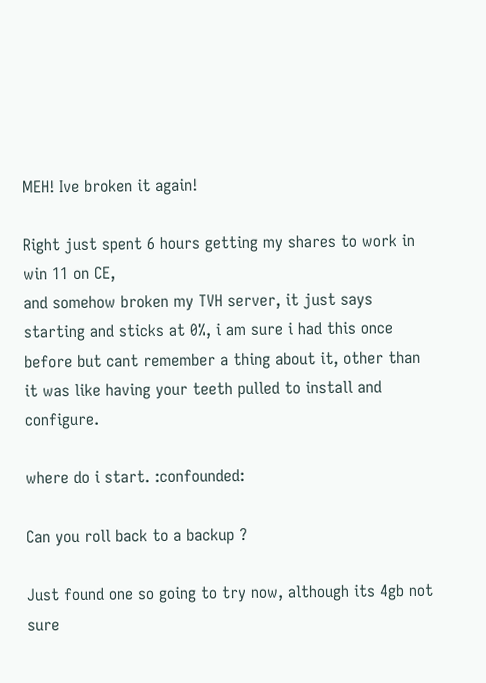MEH! Ive broken it again!

Right just spent 6 hours getting my shares to work in win 11 on CE,
and somehow broken my TVH server, it just says starting and sticks at 0%, i am sure i had this once before but cant remember a thing about it, other than it was like having your teeth pulled to install and configure.

where do i start. :confounded:

Can you roll back to a backup ?

Just found one so going to try now, although its 4gb not sure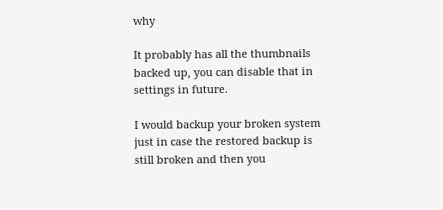why

It probably has all the thumbnails backed up, you can disable that in settings in future.

I would backup your broken system just in case the restored backup is still broken and then you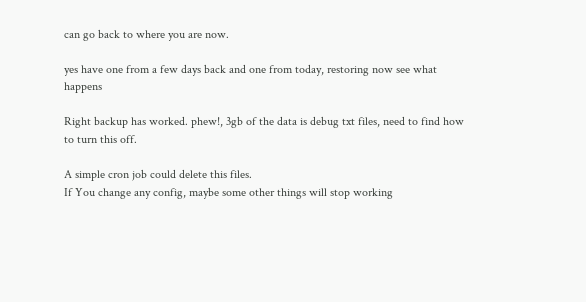can go back to where you are now.

yes have one from a few days back and one from today, restoring now see what happens

Right backup has worked. phew!, 3gb of the data is debug txt files, need to find how to turn this off.

A simple cron job could delete this files.
If You change any config, maybe some other things will stop working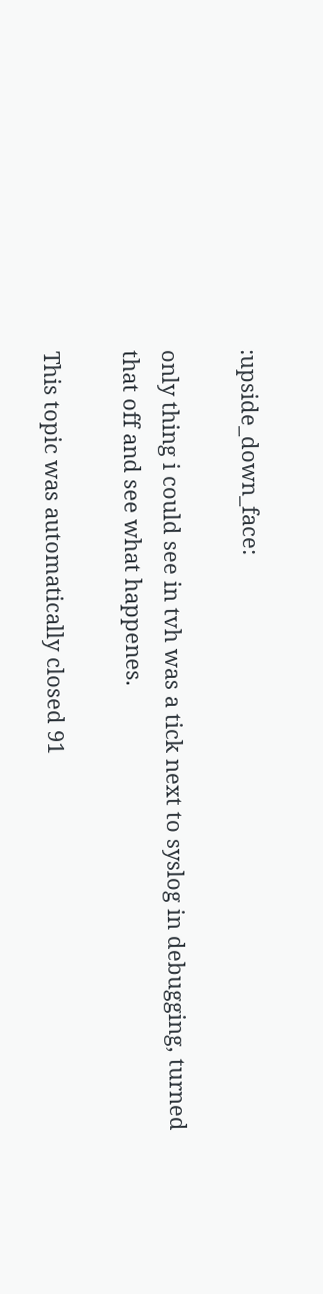:upside_down_face:

only thing i could see in tvh was a tick next to syslog in debugging, turned that off and see what happenes.

This topic was automatically closed 91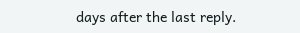days after the last reply.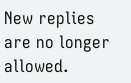New replies are no longer allowed.